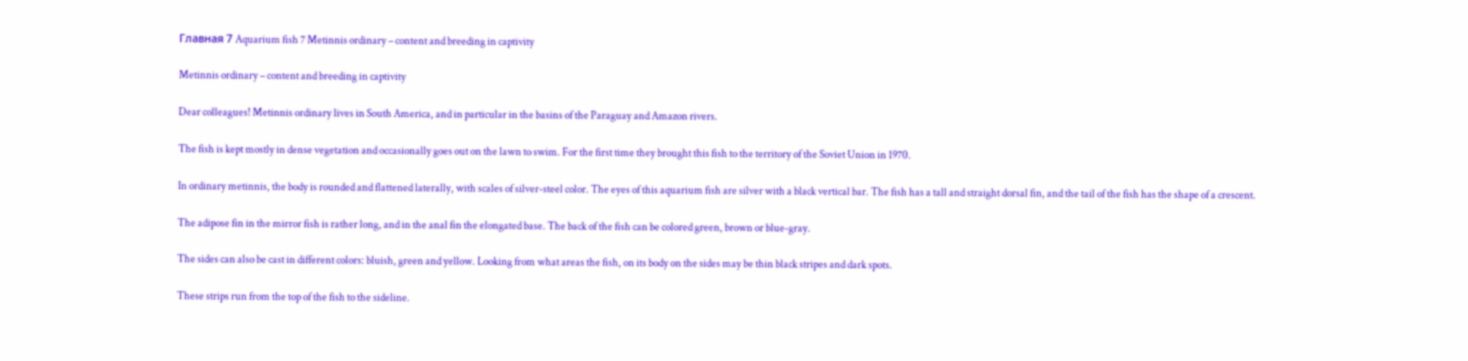Главная 7 Aquarium fish 7 Metinnis ordinary – content and breeding in captivity

Metinnis ordinary – content and breeding in captivity

Dear colleagues! Metinnis ordinary lives in South America, and in particular in the basins of the Paraguay and Amazon rivers.

The fish is kept mostly in dense vegetation and occasionally goes out on the lawn to swim. For the first time they brought this fish to the territory of the Soviet Union in 1970.

In ordinary metinnis, the body is rounded and flattened laterally, with scales of silver-steel color. The eyes of this aquarium fish are silver with a black vertical bar. The fish has a tall and straight dorsal fin, and the tail of the fish has the shape of a crescent.

The adipose fin in the mirror fish is rather long, and in the anal fin the elongated base. The back of the fish can be colored green, brown or blue-gray.

The sides can also be cast in different colors: bluish, green and yellow. Looking from what areas the fish, on its body on the sides may be thin black stripes and dark spots.

These strips run from the top of the fish to the sideline.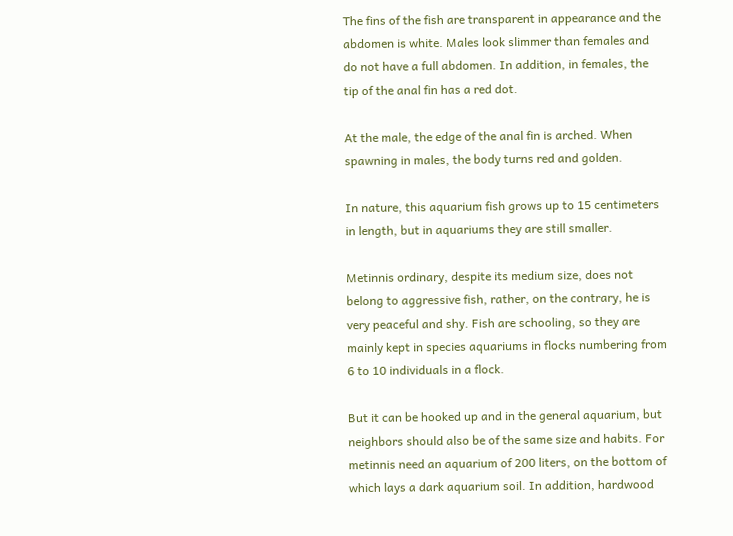The fins of the fish are transparent in appearance and the abdomen is white. Males look slimmer than females and do not have a full abdomen. In addition, in females, the tip of the anal fin has a red dot.

At the male, the edge of the anal fin is arched. When spawning in males, the body turns red and golden.

In nature, this aquarium fish grows up to 15 centimeters in length, but in aquariums they are still smaller.

Metinnis ordinary, despite its medium size, does not belong to aggressive fish, rather, on the contrary, he is very peaceful and shy. Fish are schooling, so they are mainly kept in species aquariums in flocks numbering from 6 to 10 individuals in a flock.

But it can be hooked up and in the general aquarium, but neighbors should also be of the same size and habits. For metinnis need an aquarium of 200 liters, on the bottom of which lays a dark aquarium soil. In addition, hardwood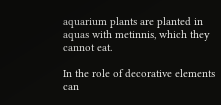aquarium plants are planted in aquas with metinnis, which they cannot eat.

In the role of decorative elements can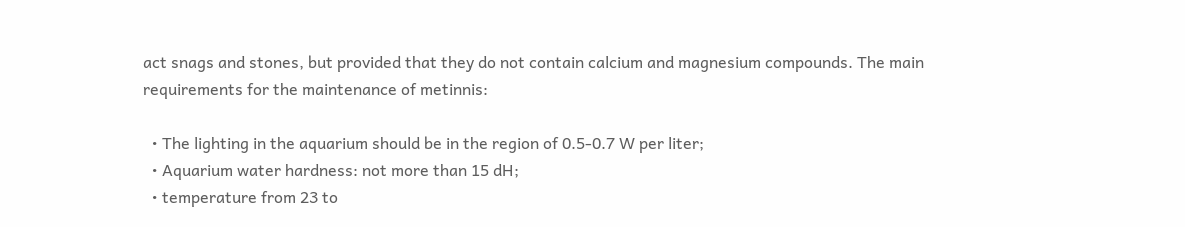act snags and stones, but provided that they do not contain calcium and magnesium compounds. The main requirements for the maintenance of metinnis:

  • The lighting in the aquarium should be in the region of 0.5-0.7 W per liter;
  • Aquarium water hardness: not more than 15 dH;
  • temperature from 23 to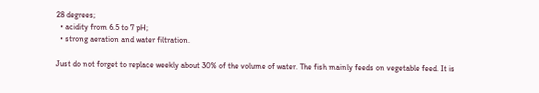28 degrees;
  • acidity from 6.5 to 7 pH;
  • strong aeration and water filtration.

Just do not forget to replace weekly about 30% of the volume of water. The fish mainly feeds on vegetable feed. It is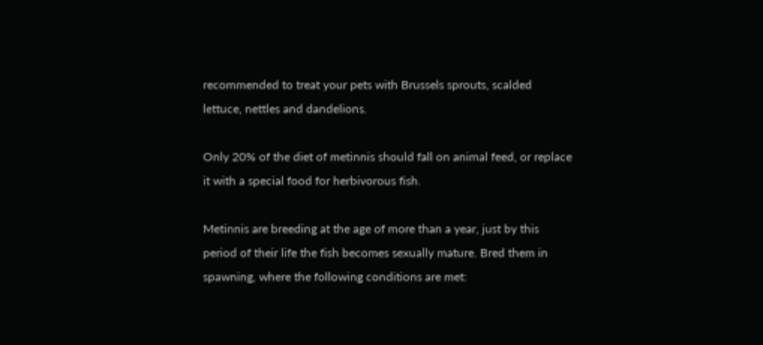recommended to treat your pets with Brussels sprouts, scalded lettuce, nettles and dandelions.

Only 20% of the diet of metinnis should fall on animal feed, or replace it with a special food for herbivorous fish.

Metinnis are breeding at the age of more than a year, just by this period of their life the fish becomes sexually mature. Bred them in spawning, where the following conditions are met: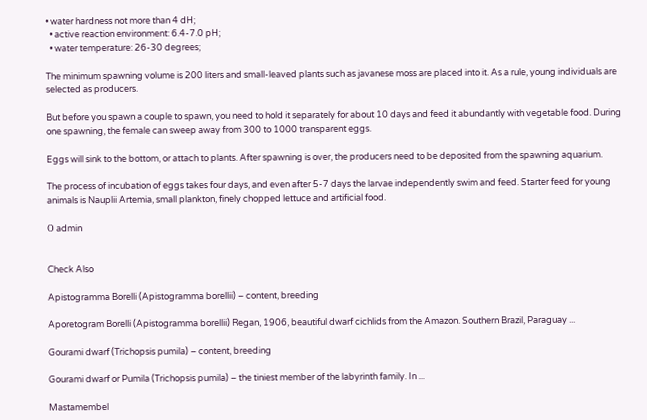• water hardness not more than 4 dH;
  • active reaction environment: 6.4-7.0 pH;
  • water temperature: 26-30 degrees;

The minimum spawning volume is 200 liters and small-leaved plants such as javanese moss are placed into it. As a rule, young individuals are selected as producers.

But before you spawn a couple to spawn, you need to hold it separately for about 10 days and feed it abundantly with vegetable food. During one spawning, the female can sweep away from 300 to 1000 transparent eggs.

Eggs will sink to the bottom, or attach to plants. After spawning is over, the producers need to be deposited from the spawning aquarium.

The process of incubation of eggs takes four days, and even after 5-7 days the larvae independently swim and feed. Starter feed for young animals is Nauplii Artemia, small plankton, finely chopped lettuce and artificial food.

О admin


Check Also

Apistogramma Borelli (Apistogramma borellii) – content, breeding

Aporetogram Borelli (Apistogramma borellii) Regan, 1906, beautiful dwarf cichlids from the Amazon. Southern Brazil, Paraguay ...

Gourami dwarf (Trichopsis pumila) – content, breeding

Gourami dwarf or Pumila (Trichopsis pumila) – the tiniest member of the labyrinth family. In ...

Mastamembel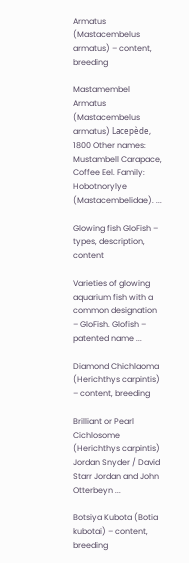Armatus (Mastacembelus armatus) – content, breeding

Mastamembel Armatus (Mastacembelus armatus) Lacepède, 1800 Other names: Mustambell Carapace, Coffee Eel. Family: Hobotnorylye (Mastacembelidae). ...

Glowing fish GloFish – types, description, content

Varieties of glowing aquarium fish with a common designation – GloFish. Glofish – patented name ...

Diamond Chichlaoma (Herichthys carpintis) – content, breeding

Brilliant or Pearl Cichlosome (Herichthys carpintis) Jordan Snyder / David Starr Jordan and John Otterbeyn ...

Botsiya Kubota (Botia kubotai) – content, breeding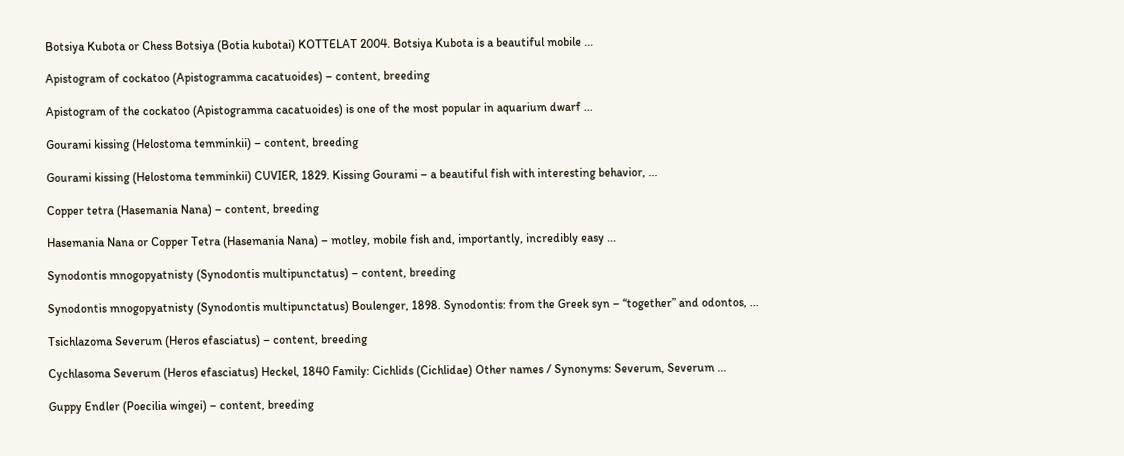Botsiya Kubota or Chess Botsiya (Botia kubotai) KOTTELAT 2004. Botsiya Kubota is a beautiful mobile ...

Apistogram of cockatoo (Apistogramma cacatuoides) – content, breeding

Apistogram of the cockatoo (Apistogramma cacatuoides) is one of the most popular in aquarium dwarf ...

Gourami kissing (Helostoma temminkii) – content, breeding

Gourami kissing (Helostoma temminkii) CUVIER, 1829. Kissing Gourami – a beautiful fish with interesting behavior, ...

Copper tetra (Hasemania Nana) – content, breeding

Hasemania Nana or Copper Tetra (Hasemania Nana) – motley, mobile fish and, importantly, incredibly easy ...

Synodontis mnogopyatnisty (Synodontis multipunctatus) – content, breeding

Synodontis mnogopyatnisty (Synodontis multipunctatus) Boulenger, 1898. Synodontis: from the Greek syn – “together” and odontos, ...

Tsichlazoma Severum (Heros efasciatus) – content, breeding

Cychlasoma Severum (Heros efasciatus) Heckel, 1840 Family: Cichlids (Cichlidae) Other names / Synonyms: Severum, Severum ...

Guppy Endler (Poecilia wingei) – content, breeding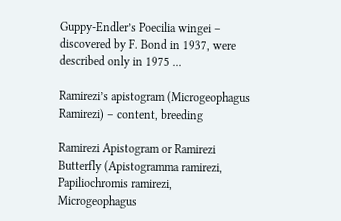Guppy-Endler’s Poecilia wingei – discovered by F. Bond in 1937, were described only in 1975 ...

Ramirezi’s apistogram (Microgeophagus Ramirezi) – content, breeding

Ramirezi Apistogram or Ramirezi Butterfly (Apistogramma ramirezi, Papiliochromis ramirezi, Microgeophagus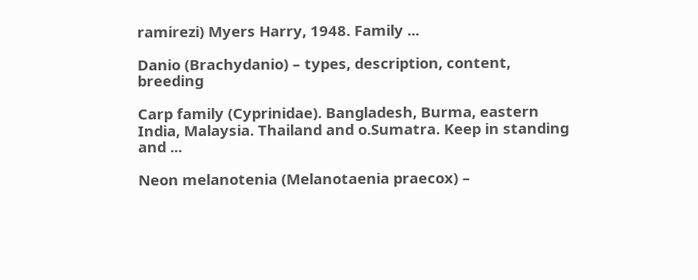ramirezi) Myers Harry, 1948. Family ...

Danio (Brachydanio) – types, description, content, breeding

Carp family (Cyprinidae). Bangladesh, Burma, eastern India, Malaysia. Thailand and o.Sumatra. Keep in standing and ...

Neon melanotenia (Melanotaenia praecox) –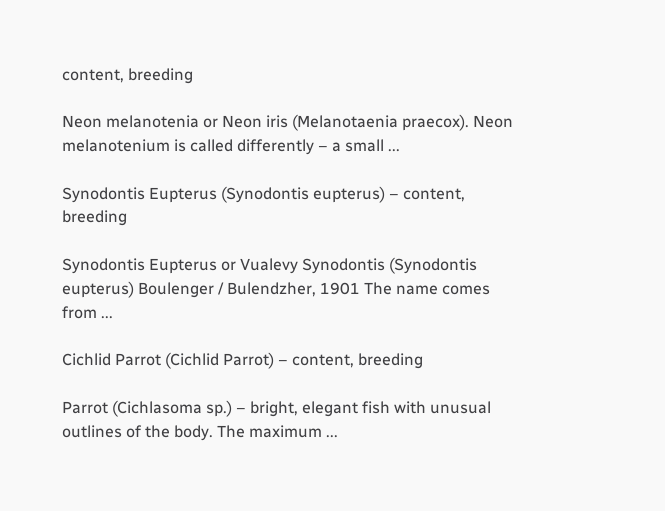content, breeding

Neon melanotenia or Neon iris (Melanotaenia praecox). Neon melanotenium is called differently – a small ...

Synodontis Eupterus (Synodontis eupterus) – content, breeding

Synodontis Eupterus or Vualevy Synodontis (Synodontis eupterus) Boulenger / Bulendzher, 1901 The name comes from ...

Cichlid Parrot (Cichlid Parrot) – content, breeding

Parrot (Cichlasoma sp.) – bright, elegant fish with unusual outlines of the body. The maximum ...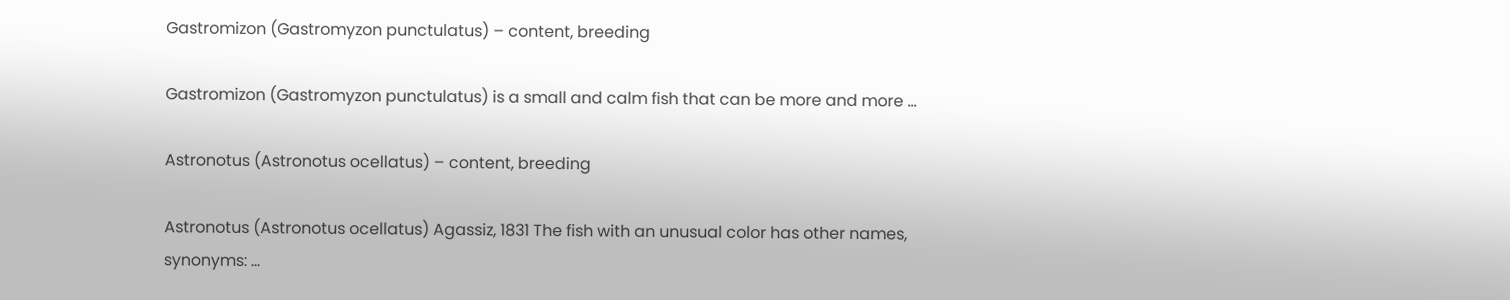Gastromizon (Gastromyzon punctulatus) – content, breeding

Gastromizon (Gastromyzon punctulatus) is a small and calm fish that can be more and more ...

Astronotus (Astronotus ocellatus) – content, breeding

Astronotus (Astronotus ocellatus) Agassiz, 1831 The fish with an unusual color has other names, synonyms: ...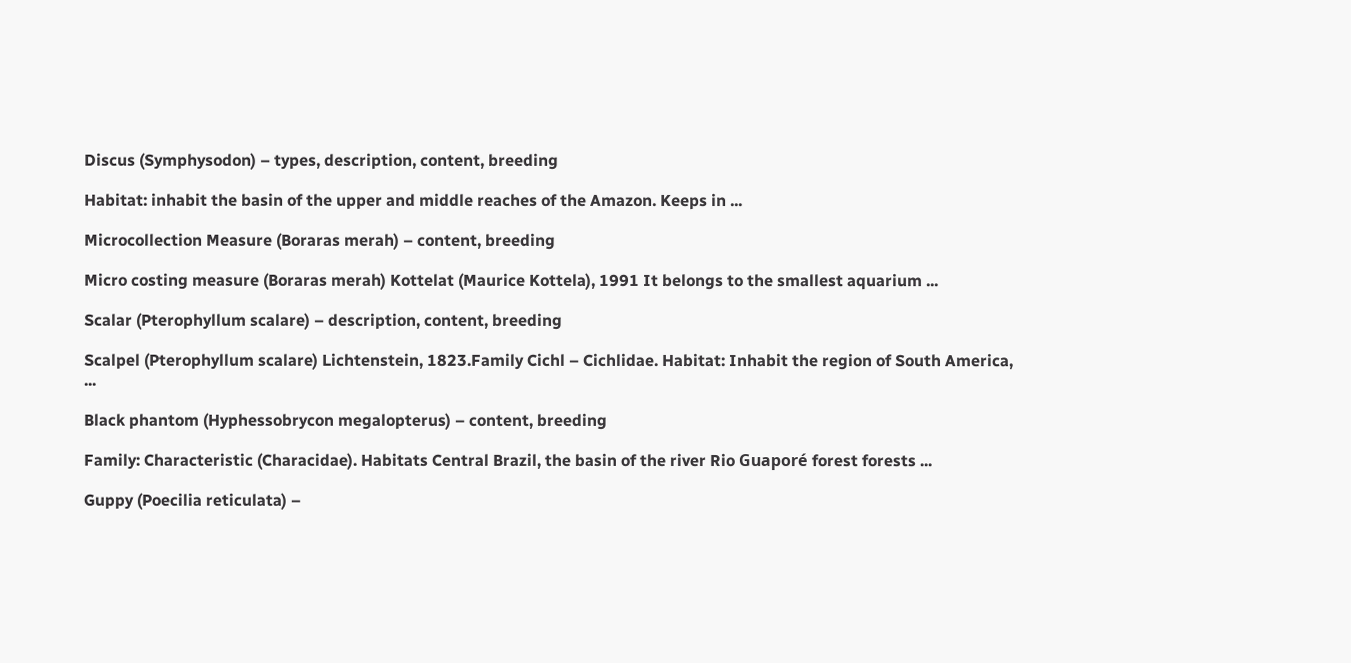Discus (Symphysodon) – types, description, content, breeding

Habitat: inhabit the basin of the upper and middle reaches of the Amazon. Keeps in ...

Microcollection Measure (Boraras merah) – content, breeding

Micro costing measure (Boraras merah) Kottelat (Maurice Kottela), 1991 It belongs to the smallest aquarium ...

Scalar (Pterophyllum scalare) – description, content, breeding

Scalpel (Pterophyllum scalare) Lichtenstein, 1823.Family Cichl – Cichlidae. Habitat: Inhabit the region of South America, ...

Black phantom (Hyphessobrycon megalopterus) – content, breeding

Family: Characteristic (Characidae). Habitats Central Brazil, the basin of the river Rio Guaporé forest forests ...

Guppy (Poecilia reticulata) –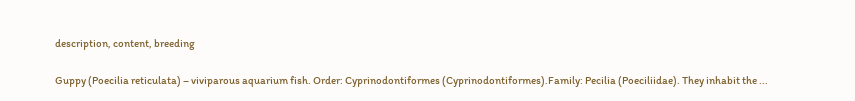description, content, breeding

Guppy (Poecilia reticulata) – viviparous aquarium fish. Order: Cyprinodontiformes (Cyprinodontiformes).Family: Pecilia (Poeciliidae). They inhabit the ...